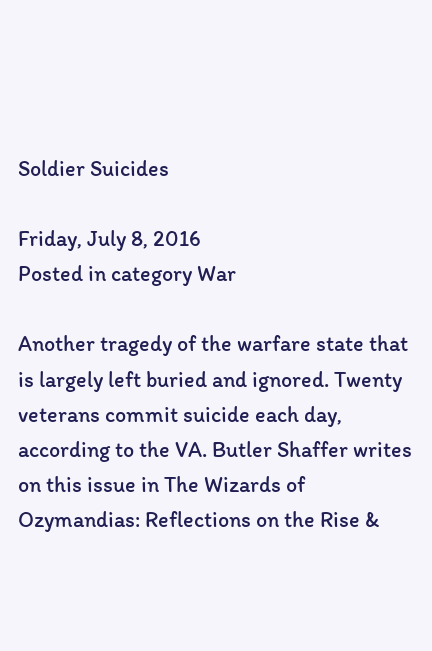Soldier Suicides

Friday, July 8, 2016
Posted in category War

Another tragedy of the warfare state that is largely left buried and ignored. Twenty veterans commit suicide each day, according to the VA. Butler Shaffer writes on this issue in The Wizards of Ozymandias: Reflections on the Rise &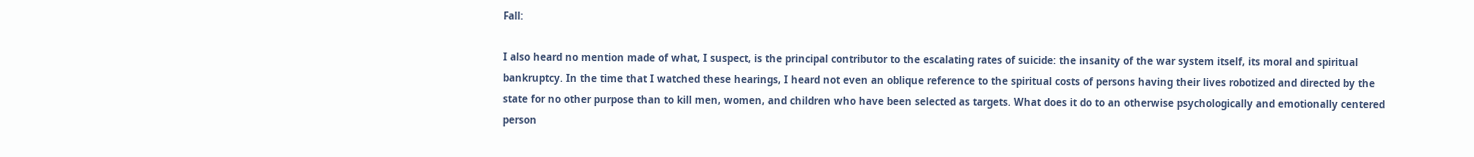Fall:

I also heard no mention made of what, I suspect, is the principal contributor to the escalating rates of suicide: the insanity of the war system itself, its moral and spiritual bankruptcy. In the time that I watched these hearings, I heard not even an oblique reference to the spiritual costs of persons having their lives robotized and directed by the state for no other purpose than to kill men, women, and children who have been selected as targets. What does it do to an otherwise psychologically and emotionally centered person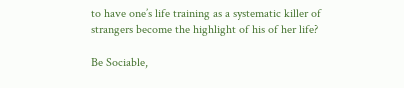to have one’s life training as a systematic killer of strangers become the highlight of his of her life?

Be Sociable,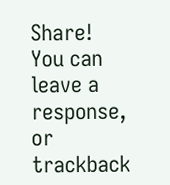Share!
You can leave a response, or trackback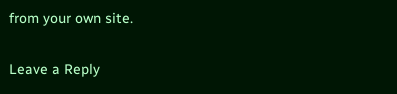from your own site.

Leave a Reply